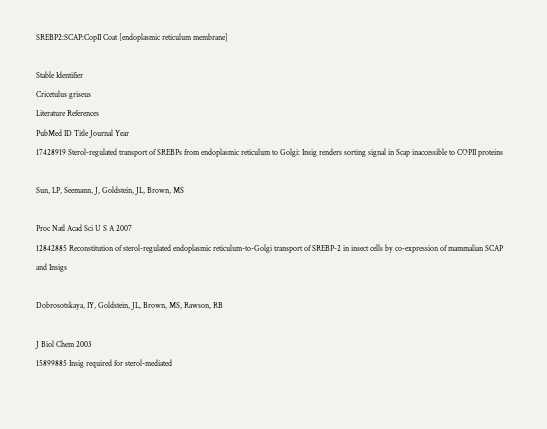SREBP2:SCAP:CopII Coat [endoplasmic reticulum membrane]

Stable Identifier
Cricetulus griseus
Literature References
PubMed ID Title Journal Year
17428919 Sterol-regulated transport of SREBPs from endoplasmic reticulum to Golgi: Insig renders sorting signal in Scap inaccessible to COPII proteins

Sun, LP, Seemann, J, Goldstein, JL, Brown, MS

Proc Natl Acad Sci U S A 2007
12842885 Reconstitution of sterol-regulated endoplasmic reticulum-to-Golgi transport of SREBP-2 in insect cells by co-expression of mammalian SCAP and Insigs

Dobrosotskaya, IY, Goldstein, JL, Brown, MS, Rawson, RB

J Biol Chem 2003
15899885 Insig required for sterol-mediated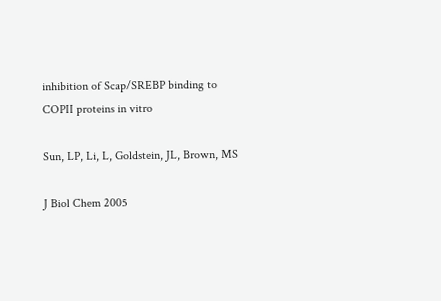inhibition of Scap/SREBP binding to COPII proteins in vitro

Sun, LP, Li, L, Goldstein, JL, Brown, MS

J Biol Chem 2005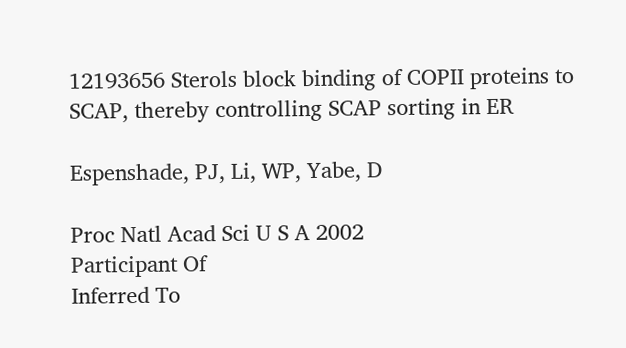12193656 Sterols block binding of COPII proteins to SCAP, thereby controlling SCAP sorting in ER

Espenshade, PJ, Li, WP, Yabe, D

Proc Natl Acad Sci U S A 2002
Participant Of
Inferred To